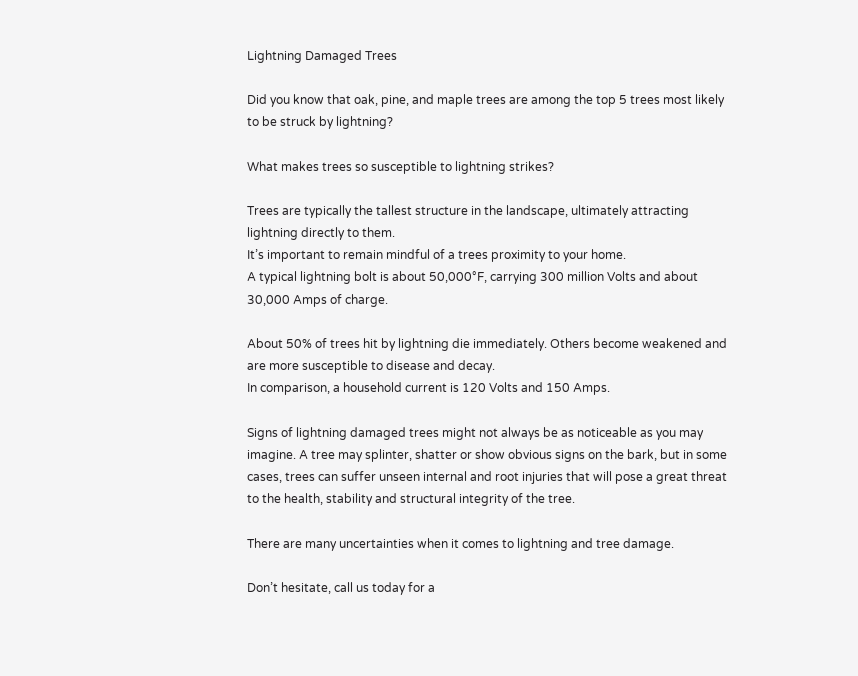Lightning Damaged Trees

Did you know that oak, pine, and maple trees are among the top 5 trees most likely to be struck by lightning?

What makes trees so susceptible to lightning strikes?

Trees are typically the tallest structure in the landscape, ultimately attracting lightning directly to them.
It’s important to remain mindful of a trees proximity to your home.
A typical lightning bolt is about 50,000°F, carrying 300 million Volts and about 30,000 Amps of charge.

About 50% of trees hit by lightning die immediately. Others become weakened and are more susceptible to disease and decay.
In comparison, a household current is 120 Volts and 150 Amps.

Signs of lightning damaged trees might not always be as noticeable as you may imagine. A tree may splinter, shatter or show obvious signs on the bark, but in some cases, trees can suffer unseen internal and root injuries that will pose a great threat to the health, stability and structural integrity of the tree.

There are many uncertainties when it comes to lightning and tree damage.

Don’t hesitate, call us today for a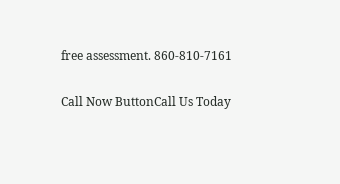free assessment. 860-810-7161

Call Now ButtonCall Us Today